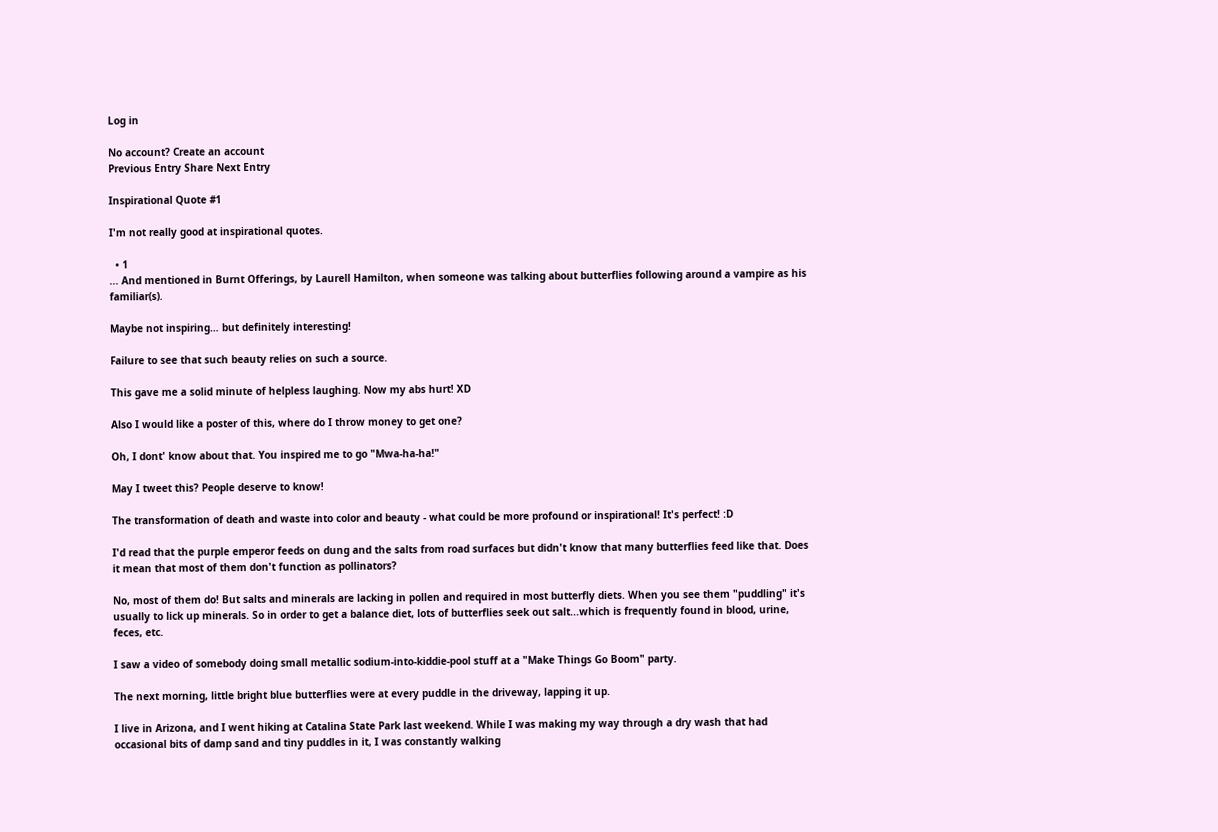Log in

No account? Create an account
Previous Entry Share Next Entry

Inspirational Quote #1

I'm not really good at inspirational quotes.

  • 1
... And mentioned in Burnt Offerings, by Laurell Hamilton, when someone was talking about butterflies following around a vampire as his familiar(s).

Maybe not inspiring… but definitely interesting!

Failure to see that such beauty relies on such a source.

This gave me a solid minute of helpless laughing. Now my abs hurt! XD

Also I would like a poster of this, where do I throw money to get one?

Oh, I dont' know about that. You inspired me to go "Mwa-ha-ha!"

May I tweet this? People deserve to know!

The transformation of death and waste into color and beauty - what could be more profound or inspirational! It's perfect! :D

I'd read that the purple emperor feeds on dung and the salts from road surfaces but didn't know that many butterflies feed like that. Does it mean that most of them don't function as pollinators?

No, most of them do! But salts and minerals are lacking in pollen and required in most butterfly diets. When you see them "puddling" it's usually to lick up minerals. So in order to get a balance diet, lots of butterflies seek out salt...which is frequently found in blood, urine, feces, etc.

I saw a video of somebody doing small metallic sodium-into-kiddie-pool stuff at a "Make Things Go Boom" party.

The next morning, little bright blue butterflies were at every puddle in the driveway, lapping it up.

I live in Arizona, and I went hiking at Catalina State Park last weekend. While I was making my way through a dry wash that had occasional bits of damp sand and tiny puddles in it, I was constantly walking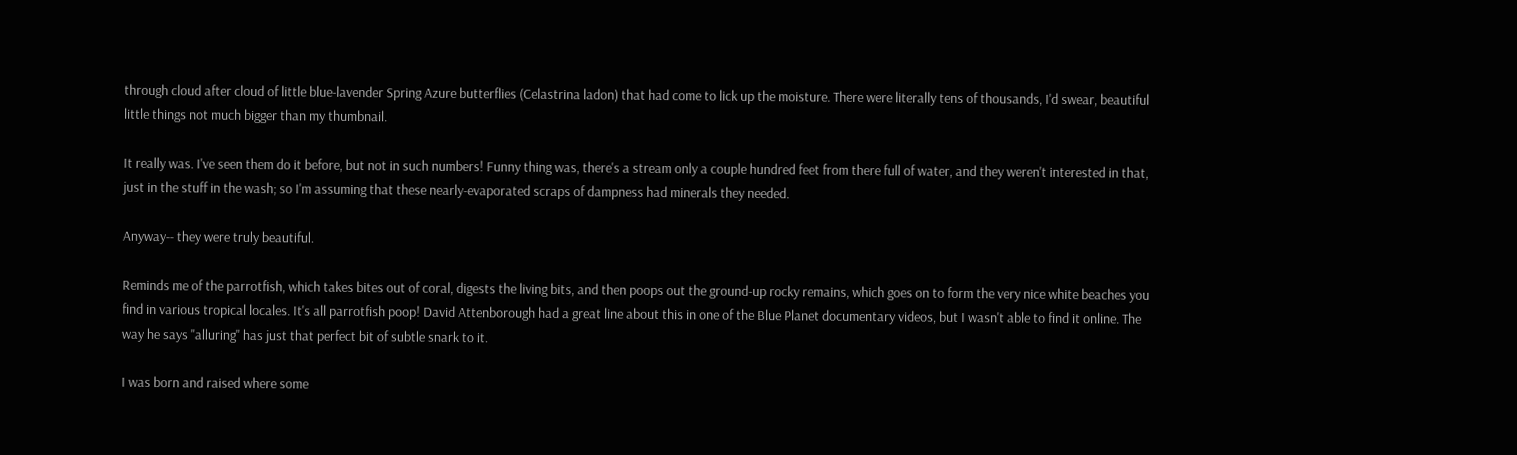through cloud after cloud of little blue-lavender Spring Azure butterflies (Celastrina ladon) that had come to lick up the moisture. There were literally tens of thousands, I'd swear, beautiful little things not much bigger than my thumbnail.

It really was. I've seen them do it before, but not in such numbers! Funny thing was, there's a stream only a couple hundred feet from there full of water, and they weren't interested in that, just in the stuff in the wash; so I'm assuming that these nearly-evaporated scraps of dampness had minerals they needed.

Anyway-- they were truly beautiful.

Reminds me of the parrotfish, which takes bites out of coral, digests the living bits, and then poops out the ground-up rocky remains, which goes on to form the very nice white beaches you find in various tropical locales. It's all parrotfish poop! David Attenborough had a great line about this in one of the Blue Planet documentary videos, but I wasn't able to find it online. The way he says "alluring" has just that perfect bit of subtle snark to it.

I was born and raised where some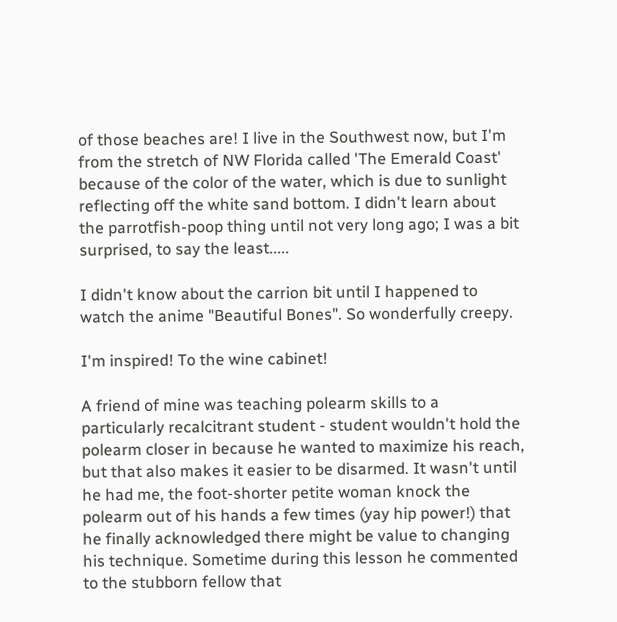of those beaches are! I live in the Southwest now, but I'm from the stretch of NW Florida called 'The Emerald Coast' because of the color of the water, which is due to sunlight reflecting off the white sand bottom. I didn't learn about the parrotfish-poop thing until not very long ago; I was a bit surprised, to say the least.....

I didn't know about the carrion bit until I happened to watch the anime "Beautiful Bones". So wonderfully creepy.

I'm inspired! To the wine cabinet!

A friend of mine was teaching polearm skills to a particularly recalcitrant student - student wouldn't hold the polearm closer in because he wanted to maximize his reach, but that also makes it easier to be disarmed. It wasn't until he had me, the foot-shorter petite woman knock the polearm out of his hands a few times (yay hip power!) that he finally acknowledged there might be value to changing his technique. Sometime during this lesson he commented to the stubborn fellow that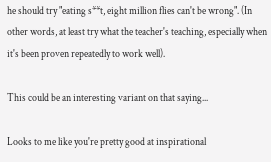he should try "eating s**t, eight million flies can't be wrong". (In other words, at least try what the teacher's teaching, especially when it's been proven repeatedly to work well).

This could be an interesting variant on that saying...

Looks to me like you're pretty good at inspirational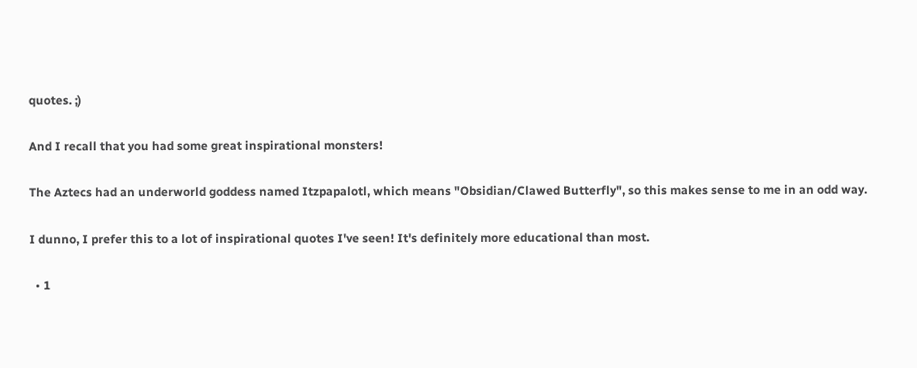quotes. ;)

And I recall that you had some great inspirational monsters!

The Aztecs had an underworld goddess named Itzpapalotl, which means "Obsidian/Clawed Butterfly", so this makes sense to me in an odd way.

I dunno, I prefer this to a lot of inspirational quotes I've seen! It's definitely more educational than most.

  • 1